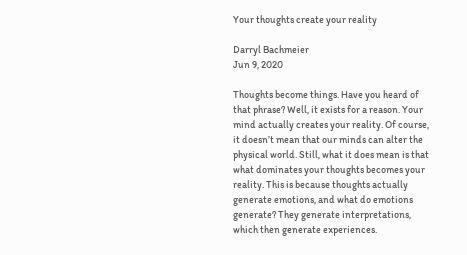Your thoughts create your reality

Darryl Bachmeier
Jun 9, 2020

Thoughts become things. Have you heard of that phrase? Well, it exists for a reason. Your mind actually creates your reality. Of course, it doesn’t mean that our minds can alter the physical world. Still, what it does mean is that what dominates your thoughts becomes your reality. This is because thoughts actually generate emotions, and what do emotions generate? They generate interpretations, which then generate experiences.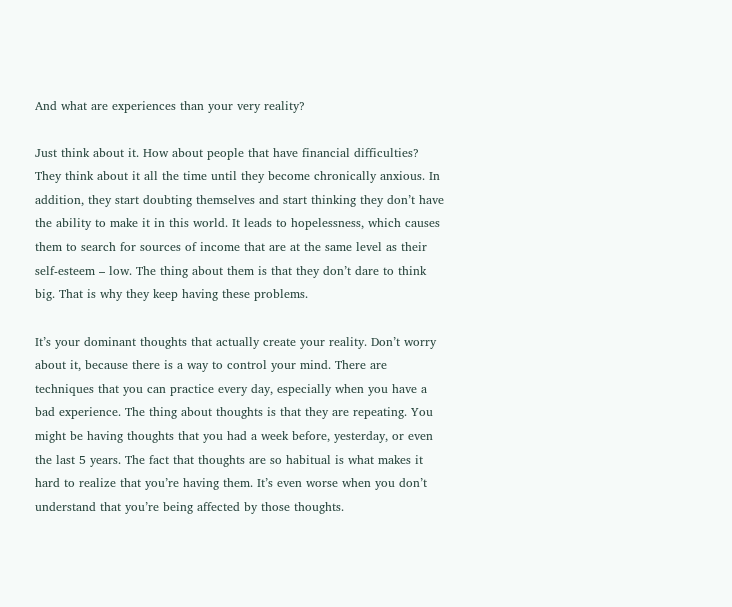And what are experiences than your very reality?

Just think about it. How about people that have financial difficulties? They think about it all the time until they become chronically anxious. In addition, they start doubting themselves and start thinking they don’t have the ability to make it in this world. It leads to hopelessness, which causes them to search for sources of income that are at the same level as their self-esteem – low. The thing about them is that they don’t dare to think big. That is why they keep having these problems.

It’s your dominant thoughts that actually create your reality. Don’t worry about it, because there is a way to control your mind. There are techniques that you can practice every day, especially when you have a bad experience. The thing about thoughts is that they are repeating. You might be having thoughts that you had a week before, yesterday, or even the last 5 years. The fact that thoughts are so habitual is what makes it hard to realize that you’re having them. It’s even worse when you don’t understand that you’re being affected by those thoughts.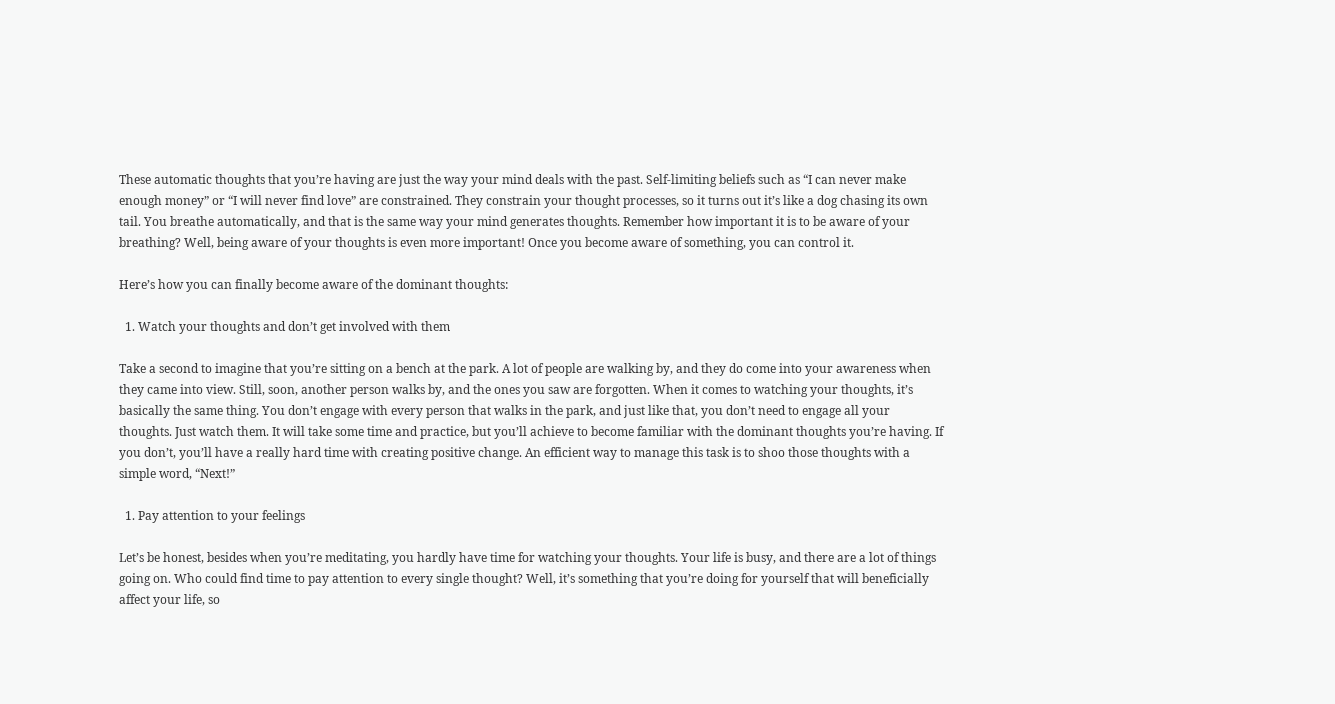These automatic thoughts that you’re having are just the way your mind deals with the past. Self-limiting beliefs such as “I can never make enough money” or “I will never find love” are constrained. They constrain your thought processes, so it turns out it’s like a dog chasing its own tail. You breathe automatically, and that is the same way your mind generates thoughts. Remember how important it is to be aware of your breathing? Well, being aware of your thoughts is even more important! Once you become aware of something, you can control it.

Here’s how you can finally become aware of the dominant thoughts:

  1. Watch your thoughts and don’t get involved with them

Take a second to imagine that you’re sitting on a bench at the park. A lot of people are walking by, and they do come into your awareness when they came into view. Still, soon, another person walks by, and the ones you saw are forgotten. When it comes to watching your thoughts, it’s basically the same thing. You don’t engage with every person that walks in the park, and just like that, you don’t need to engage all your thoughts. Just watch them. It will take some time and practice, but you’ll achieve to become familiar with the dominant thoughts you’re having. If you don’t, you’ll have a really hard time with creating positive change. An efficient way to manage this task is to shoo those thoughts with a simple word, “Next!”

  1. Pay attention to your feelings

Let’s be honest, besides when you’re meditating, you hardly have time for watching your thoughts. Your life is busy, and there are a lot of things going on. Who could find time to pay attention to every single thought? Well, it’s something that you’re doing for yourself that will beneficially affect your life, so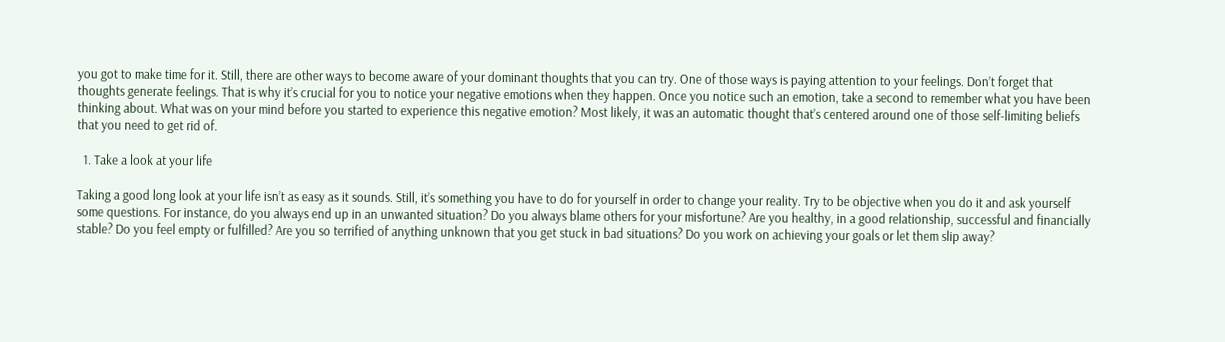you got to make time for it. Still, there are other ways to become aware of your dominant thoughts that you can try. One of those ways is paying attention to your feelings. Don’t forget that thoughts generate feelings. That is why it’s crucial for you to notice your negative emotions when they happen. Once you notice such an emotion, take a second to remember what you have been thinking about. What was on your mind before you started to experience this negative emotion? Most likely, it was an automatic thought that’s centered around one of those self-limiting beliefs that you need to get rid of.

  1. Take a look at your life

Taking a good long look at your life isn’t as easy as it sounds. Still, it’s something you have to do for yourself in order to change your reality. Try to be objective when you do it and ask yourself some questions. For instance, do you always end up in an unwanted situation? Do you always blame others for your misfortune? Are you healthy, in a good relationship, successful and financially stable? Do you feel empty or fulfilled? Are you so terrified of anything unknown that you get stuck in bad situations? Do you work on achieving your goals or let them slip away?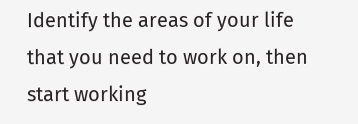Identify the areas of your life that you need to work on, then start working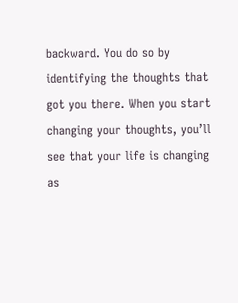backward. You do so by identifying the thoughts that got you there. When you start changing your thoughts, you’ll see that your life is changing as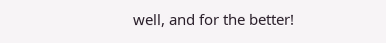well, and for the better!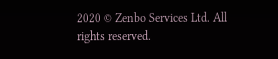2020 © Zenbo Services Ltd. All rights reserved.